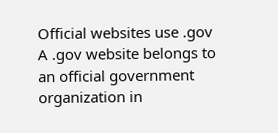Official websites use .gov
A .gov website belongs to an official government organization in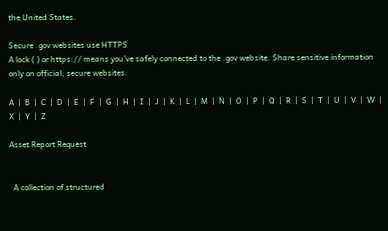the United States.

Secure .gov websites use HTTPS
A lock ( ) or https:// means you’ve safely connected to the .gov website. Share sensitive information only on official, secure websites.

A  |  B  |  C  |  D  |  E  |  F  |  G  |  H  |  I  |  J  |  K  |  L  |  M  |  N  |  O  |  P  |  Q  |  R  |  S  |  T  |  U  |  V  |  W  |  X  |  Y  |  Z

Asset Report Request


  A collection of structured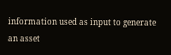information used as input to generate an asset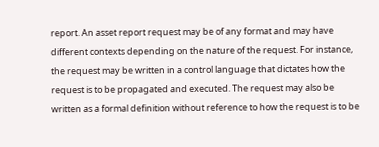report. An asset report request may be of any format and may have different contexts depending on the nature of the request. For instance, the request may be written in a control language that dictates how the request is to be propagated and executed. The request may also be written as a formal definition without reference to how the request is to be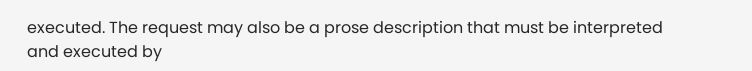executed. The request may also be a prose description that must be interpreted and executed by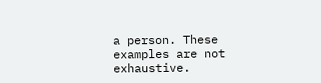a person. These examples are not exhaustive.